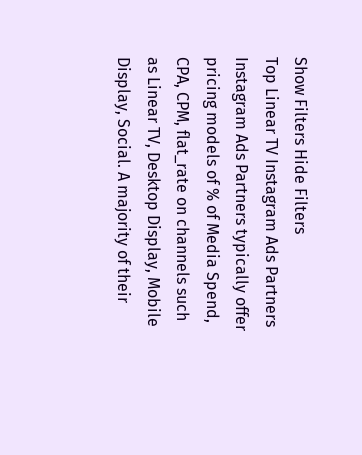Show Filters Hide Filters
Top Linear TV Instagram Ads Partners
Instagram Ads Partners typically offer pricing models of % of Media Spend, CPA, CPM, flat_rate on channels such as Linear TV, Desktop Display, Mobile Display, Social. A majority of their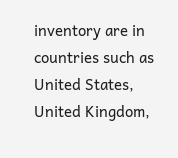inventory are in countries such as United States, United Kingdom,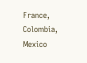France, Colombia, Mexico